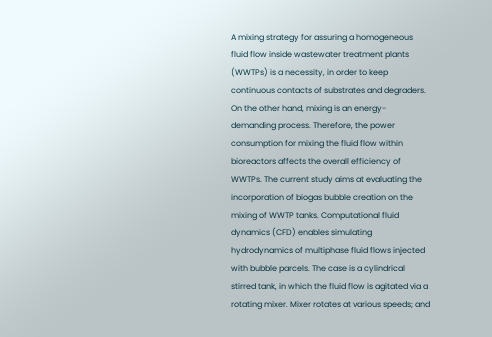A mixing strategy for assuring a homogeneous fluid flow inside wastewater treatment plants (WWTPs) is a necessity, in order to keep continuous contacts of substrates and degraders. On the other hand, mixing is an energy-demanding process. Therefore, the power consumption for mixing the fluid flow within bioreactors affects the overall efficiency of WWTPs. The current study aims at evaluating the incorporation of biogas bubble creation on the mixing of WWTP tanks. Computational fluid dynamics (CFD) enables simulating hydrodynamics of multiphase fluid flows injected with bubble parcels. The case is a cylindrical stirred tank, in which the fluid flow is agitated via a rotating mixer. Mixer rotates at various speeds; and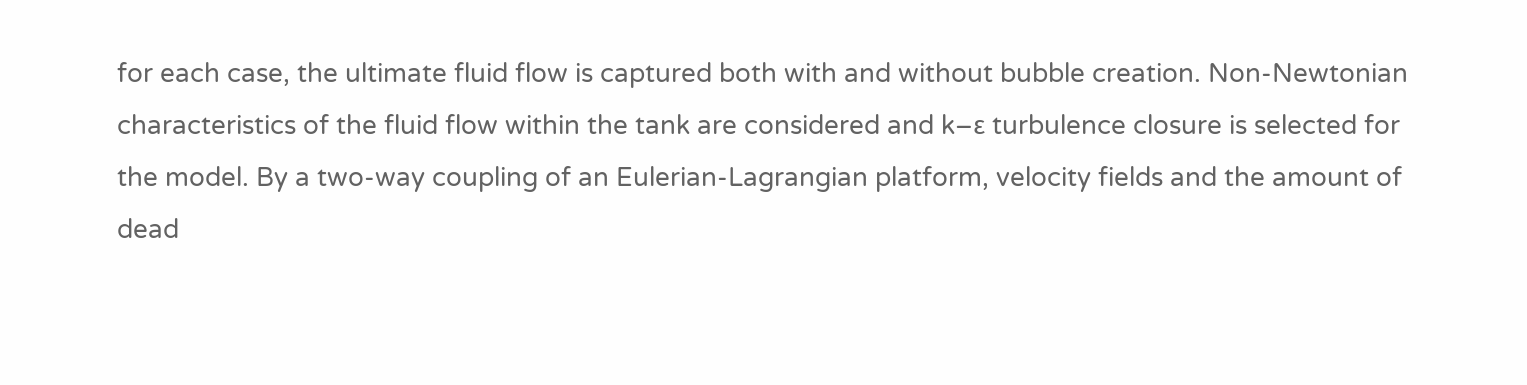for each case, the ultimate fluid flow is captured both with and without bubble creation. Non-Newtonian characteristics of the fluid flow within the tank are considered and k–ε turbulence closure is selected for the model. By a two-way coupling of an Eulerian-Lagrangian platform, velocity fields and the amount of dead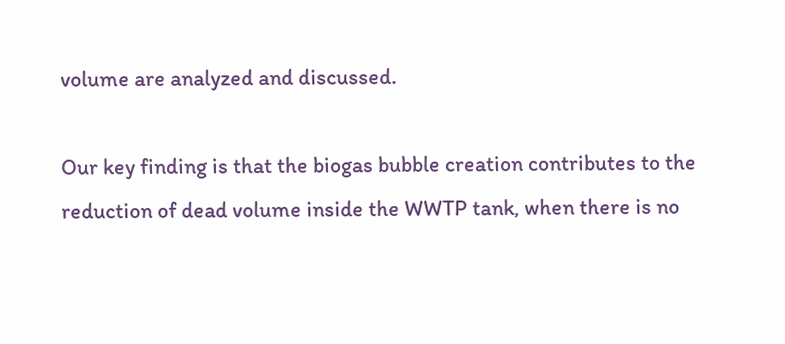volume are analyzed and discussed.

Our key finding is that the biogas bubble creation contributes to the reduction of dead volume inside the WWTP tank, when there is no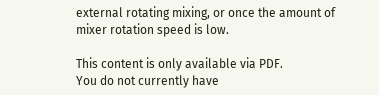external rotating mixing, or once the amount of mixer rotation speed is low.

This content is only available via PDF.
You do not currently have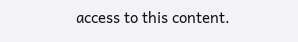access to this content.